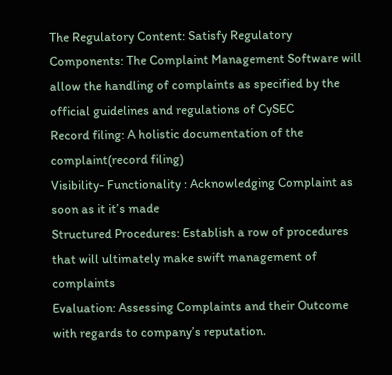The Regulatory Content: Satisfy Regulatory Components: The Complaint Management Software will allow the handling of complaints as specified by the official guidelines and regulations of CySEC
Record filing: A holistic documentation of the complaint(record filing)
Visibility- Functionality : Acknowledging Complaint as soon as it it’s made
Structured Procedures: Establish a row of procedures that will ultimately make swift management of complaints
Evaluation: Assessing Complaints and their Outcome with regards to company’s reputation.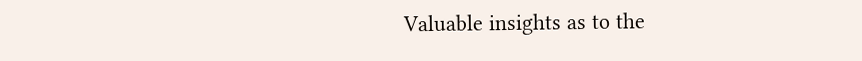Valuable insights as to the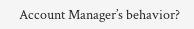Account Manager’s behavior?